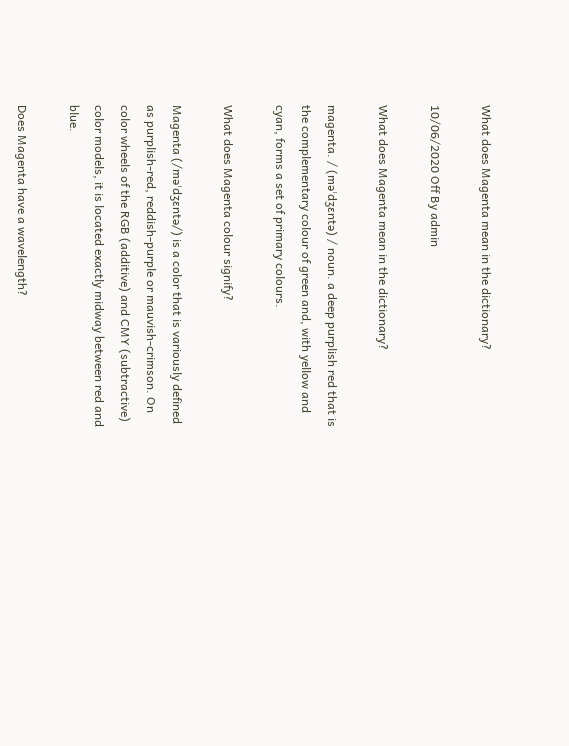What does Magenta mean in the dictionary?

10/06/2020 Off By admin

What does Magenta mean in the dictionary?

magenta. / (məˈdʒɛntə) / noun. a deep purplish red that is the complementary colour of green and, with yellow and cyan, forms a set of primary colours.

What does Magenta colour signify?

Magenta (/məˈdʒɛntə/) is a color that is variously defined as purplish-red, reddish-purple or mauvish-crimson. On color wheels of the RGB (additive) and CMY (subtractive) color models, it is located exactly midway between red and blue.

Does Magenta have a wavelength?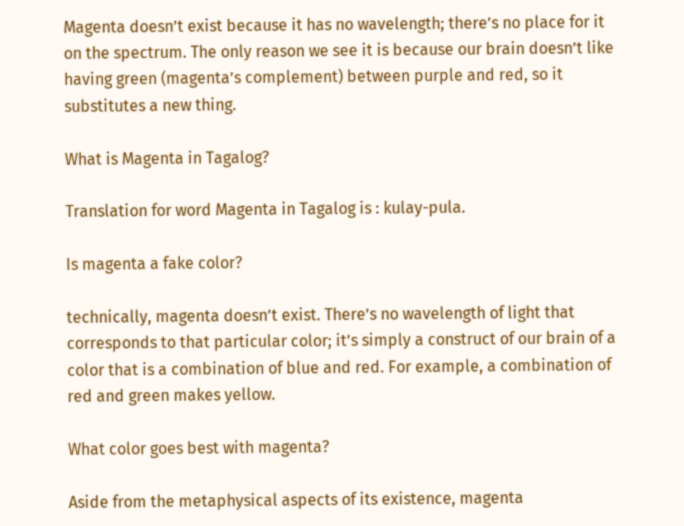Magenta doesn’t exist because it has no wavelength; there’s no place for it on the spectrum. The only reason we see it is because our brain doesn’t like having green (magenta’s complement) between purple and red, so it substitutes a new thing.

What is Magenta in Tagalog?

Translation for word Magenta in Tagalog is : kulay-pula.

Is magenta a fake color?

technically, magenta doesn’t exist. There’s no wavelength of light that corresponds to that particular color; it’s simply a construct of our brain of a color that is a combination of blue and red. For example, a combination of red and green makes yellow.

What color goes best with magenta?

Aside from the metaphysical aspects of its existence, magenta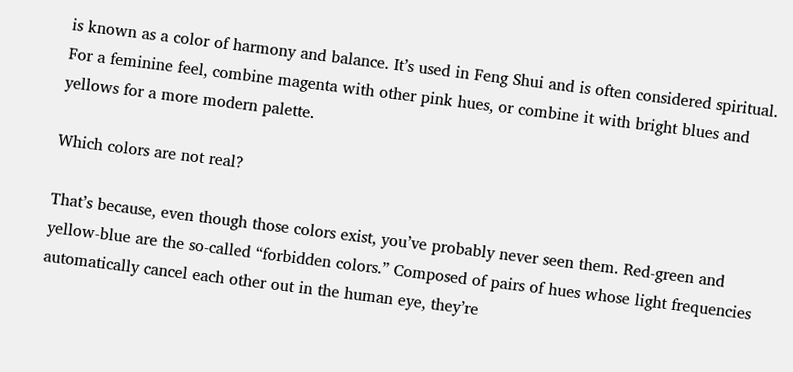is known as a color of harmony and balance. It’s used in Feng Shui and is often considered spiritual. For a feminine feel, combine magenta with other pink hues, or combine it with bright blues and yellows for a more modern palette.

Which colors are not real?

That’s because, even though those colors exist, you’ve probably never seen them. Red-green and yellow-blue are the so-called “forbidden colors.” Composed of pairs of hues whose light frequencies automatically cancel each other out in the human eye, they’re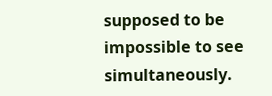supposed to be impossible to see simultaneously.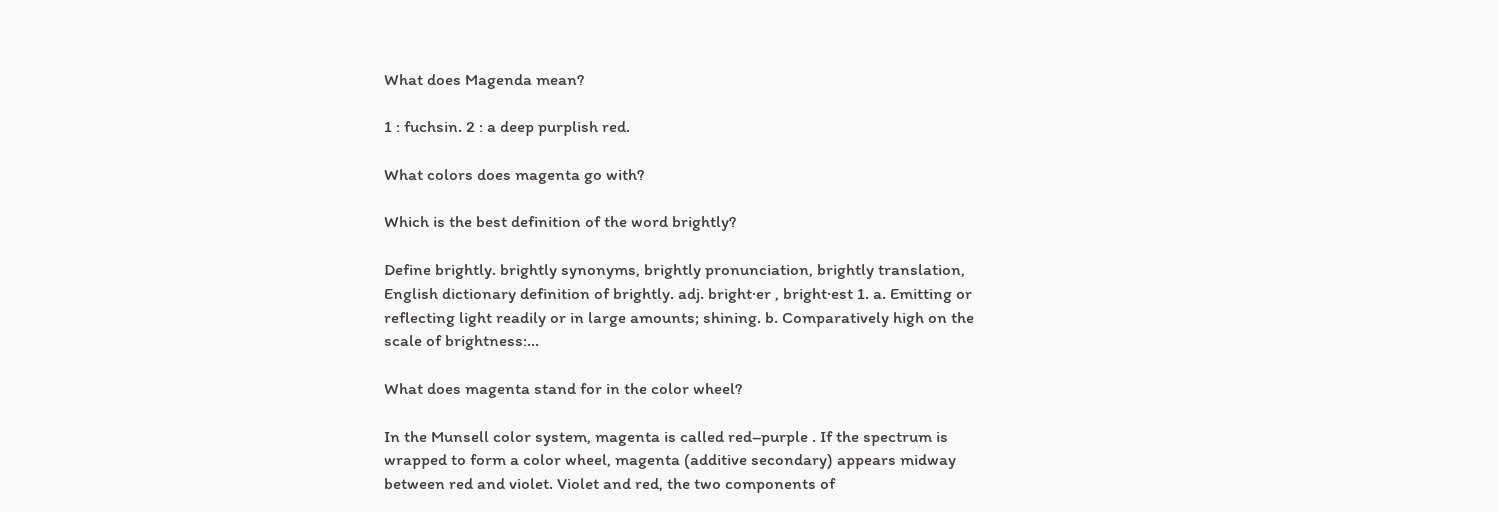What does Magenda mean?

1 : fuchsin. 2 : a deep purplish red.

What colors does magenta go with?

Which is the best definition of the word brightly?

Define brightly. brightly synonyms, brightly pronunciation, brightly translation, English dictionary definition of brightly. adj. bright·er , bright·est 1. a. Emitting or reflecting light readily or in large amounts; shining. b. Comparatively high on the scale of brightness:…

What does magenta stand for in the color wheel?

In the Munsell color system, magenta is called red–purple . If the spectrum is wrapped to form a color wheel, magenta (additive secondary) appears midway between red and violet. Violet and red, the two components of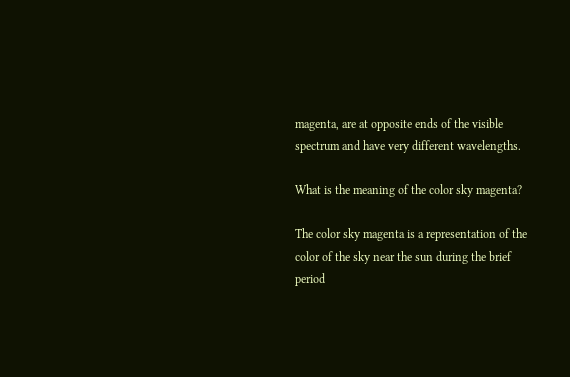magenta, are at opposite ends of the visible spectrum and have very different wavelengths.

What is the meaning of the color sky magenta?

The color sky magenta is a representation of the color of the sky near the sun during the brief period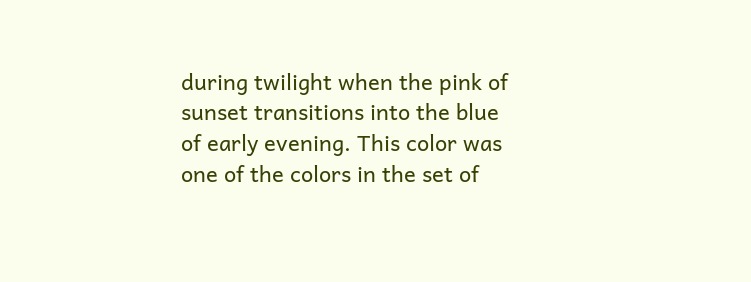during twilight when the pink of sunset transitions into the blue of early evening. This color was one of the colors in the set of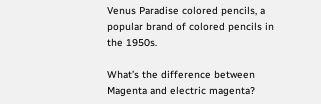Venus Paradise colored pencils, a popular brand of colored pencils in the 1950s.

What’s the difference between Magenta and electric magenta?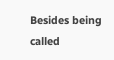Besides being called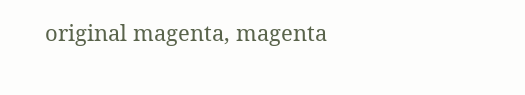original magenta, magenta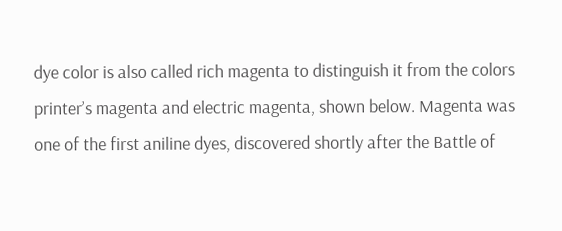dye color is also called rich magenta to distinguish it from the colors printer’s magenta and electric magenta, shown below. Magenta was one of the first aniline dyes, discovered shortly after the Battle of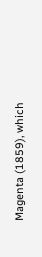Magenta (1859), which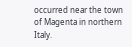occurred near the town of Magenta in northern Italy.